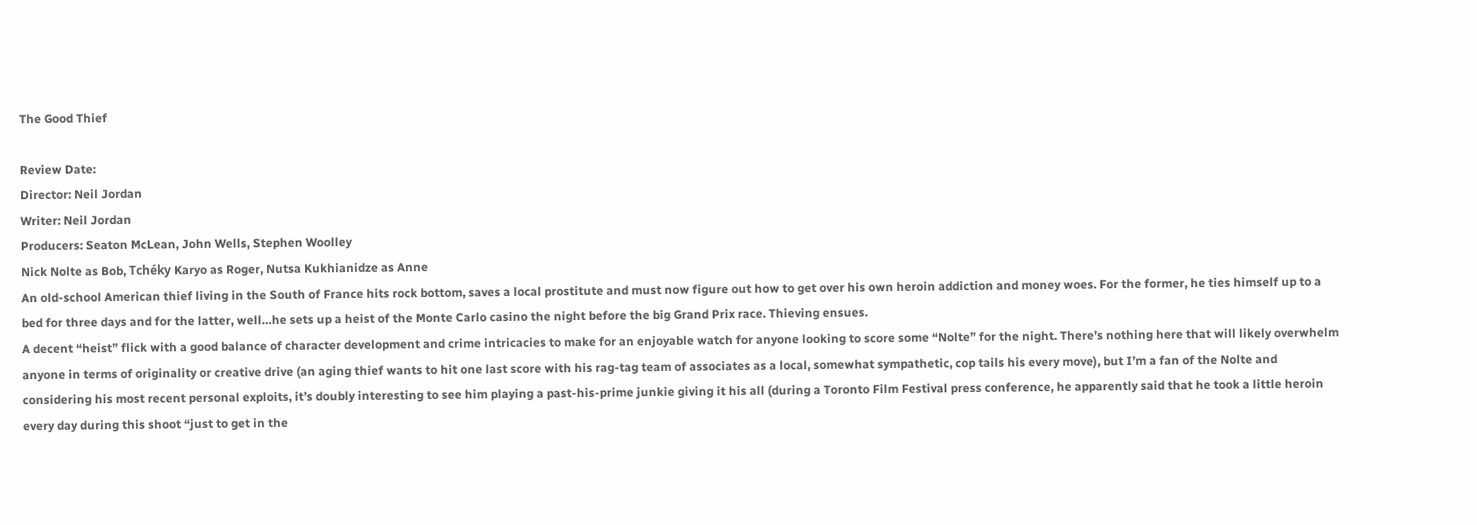The Good Thief

Review Date:
Director: Neil Jordan
Writer: Neil Jordan
Producers: Seaton McLean, John Wells, Stephen Woolley
Nick Nolte as Bob, Tchéky Karyo as Roger, Nutsa Kukhianidze as Anne
An old-school American thief living in the South of France hits rock bottom, saves a local prostitute and must now figure out how to get over his own heroin addiction and money woes. For the former, he ties himself up to a bed for three days and for the latter, well…he sets up a heist of the Monte Carlo casino the night before the big Grand Prix race. Thieving ensues.
A decent “heist” flick with a good balance of character development and crime intricacies to make for an enjoyable watch for anyone looking to score some “Nolte” for the night. There’s nothing here that will likely overwhelm anyone in terms of originality or creative drive (an aging thief wants to hit one last score with his rag-tag team of associates as a local, somewhat sympathetic, cop tails his every move), but I’m a fan of the Nolte and considering his most recent personal exploits, it’s doubly interesting to see him playing a past-his-prime junkie giving it his all (during a Toronto Film Festival press conference, he apparently said that he took a little heroin every day during this shoot “just to get in the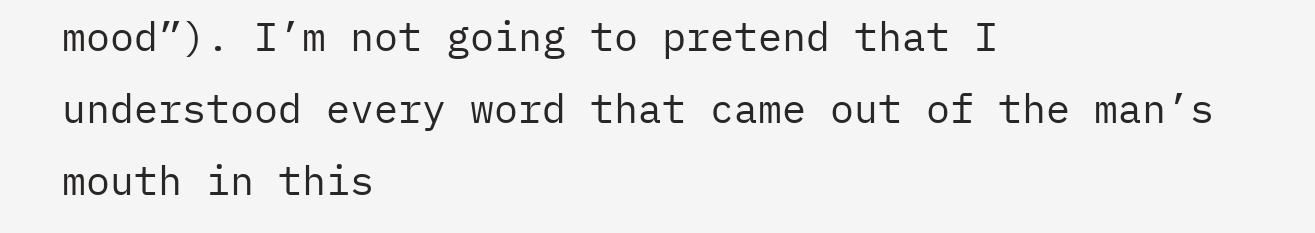mood”). I’m not going to pretend that I understood every word that came out of the man’s mouth in this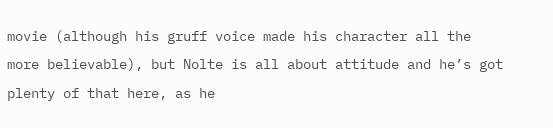movie (although his gruff voice made his character all the more believable), but Nolte is all about attitude and he’s got plenty of that here, as he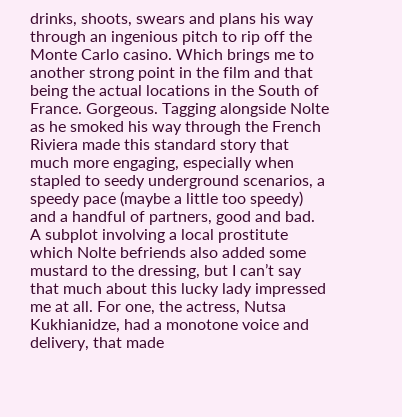drinks, shoots, swears and plans his way through an ingenious pitch to rip off the Monte Carlo casino. Which brings me to another strong point in the film and that being the actual locations in the South of France. Gorgeous. Tagging alongside Nolte as he smoked his way through the French Riviera made this standard story that much more engaging, especially when stapled to seedy underground scenarios, a speedy pace (maybe a little too speedy) and a handful of partners, good and bad. A subplot involving a local prostitute which Nolte befriends also added some mustard to the dressing, but I can’t say that much about this lucky lady impressed me at all. For one, the actress, Nutsa Kukhianidze, had a monotone voice and delivery, that made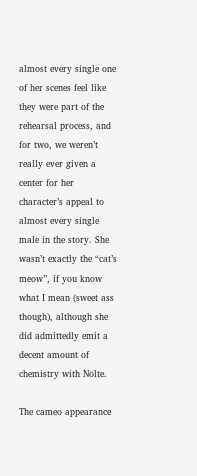almost every single one of her scenes feel like they were part of the rehearsal process, and for two, we weren’t really ever given a center for her character’s appeal to almost every single male in the story. She wasn’t exactly the “cat’s meow”, if you know what I mean (sweet ass though), although she did admittedly emit a decent amount of chemistry with Nolte.

The cameo appearance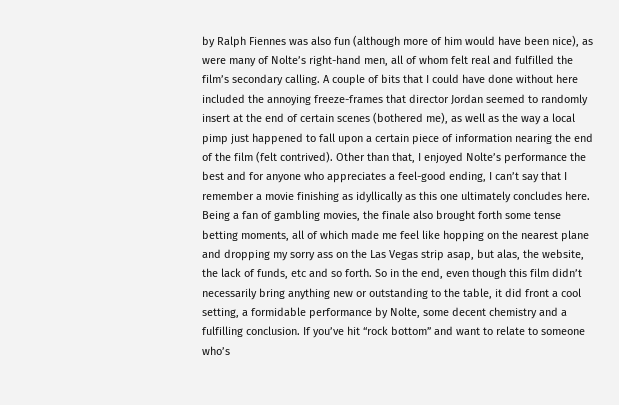by Ralph Fiennes was also fun (although more of him would have been nice), as were many of Nolte’s right-hand men, all of whom felt real and fulfilled the film’s secondary calling. A couple of bits that I could have done without here included the annoying freeze-frames that director Jordan seemed to randomly insert at the end of certain scenes (bothered me), as well as the way a local pimp just happened to fall upon a certain piece of information nearing the end of the film (felt contrived). Other than that, I enjoyed Nolte’s performance the best and for anyone who appreciates a feel-good ending, I can’t say that I remember a movie finishing as idyllically as this one ultimately concludes here. Being a fan of gambling movies, the finale also brought forth some tense betting moments, all of which made me feel like hopping on the nearest plane and dropping my sorry ass on the Las Vegas strip asap, but alas, the website, the lack of funds, etc and so forth. So in the end, even though this film didn’t necessarily bring anything new or outstanding to the table, it did front a cool setting, a formidable performance by Nolte, some decent chemistry and a fulfilling conclusion. If you’ve hit “rock bottom” and want to relate to someone who’s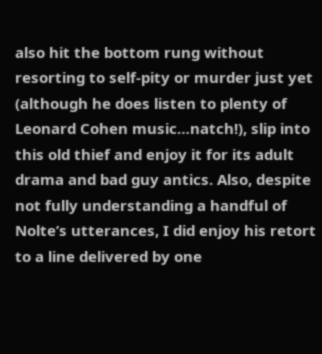also hit the bottom rung without resorting to self-pity or murder just yet (although he does listen to plenty of Leonard Cohen music…natch!), slip into this old thief and enjoy it for its adult drama and bad guy antics. Also, despite not fully understanding a handful of Nolte’s utterances, I did enjoy his retort to a line delivered by one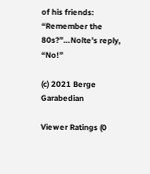of his friends: “Remember the 80s?”…Nolte’s reply, “No!”

(c) 2021 Berge Garabedian

Viewer Ratings (0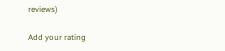reviews)

Add your rating